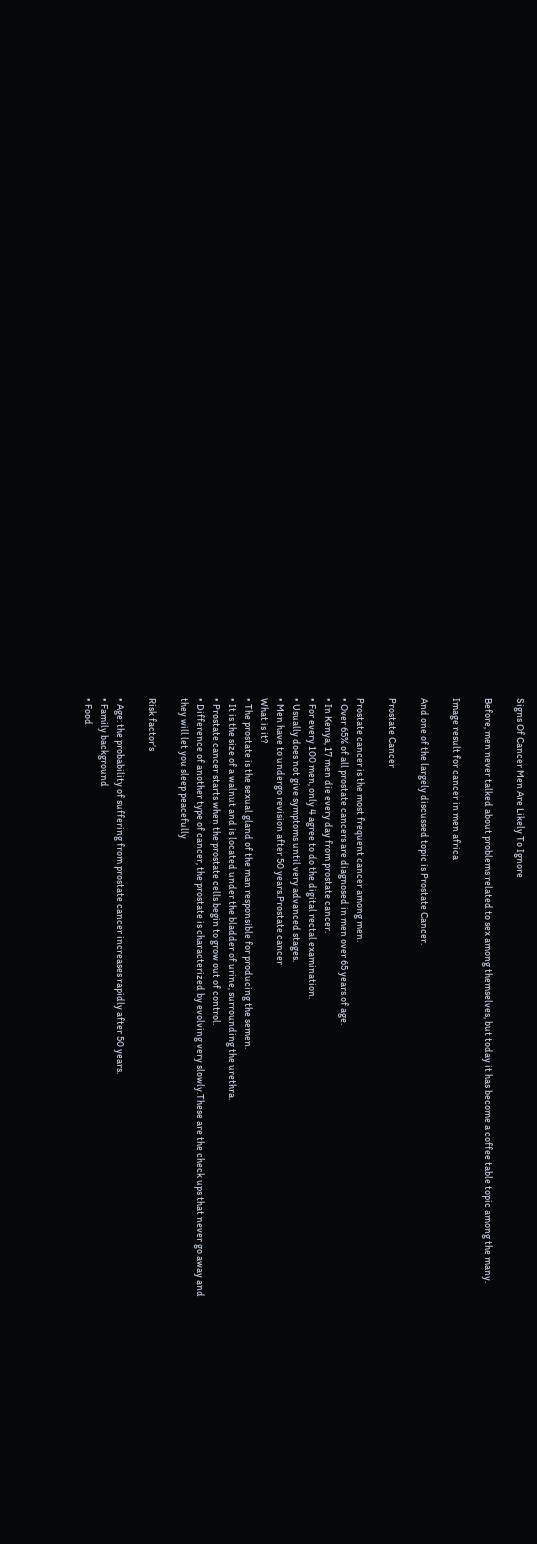Signs Of Cancer Men Are Likely To Ignore

Before, men never talked about problems related to sex among themselves, but today it has become a coffee table topic among the many.

Image result for cancer in men africa

And one of the largely discussed topic is Prostate Cancer.

Prostate Cancer

Prostate cancer is the most frequent cancer among men.
• Over 65% of all prostate cancers are diagnosed in men over 65 years of age.
• In Kenya, 17 men die every day from prostate cancer.
• For every 100 men, only 4 agree to do the digital rectal examination.
• Usually does not give symptoms until very advanced stages.
• Men have to undergo revision after 50 years.Prostate cancer
What is it?
• The prostate is the sexual gland of the man responsible for producing the semen.
• It is the size of a walnut and is located under the bladder of urine, surrounding the urethra.
• Prostate cancer starts when the prostate cells begin to grow out of control.
• Difference of another type of cancer, the prostate is characterized by evolving very slowly.These are the check ups that never go away and they will let you sleep peacefully

Risk factor’s

• Age: the probability of suffering from prostate cancer increases rapidly after 50 years.
• Family background
• Food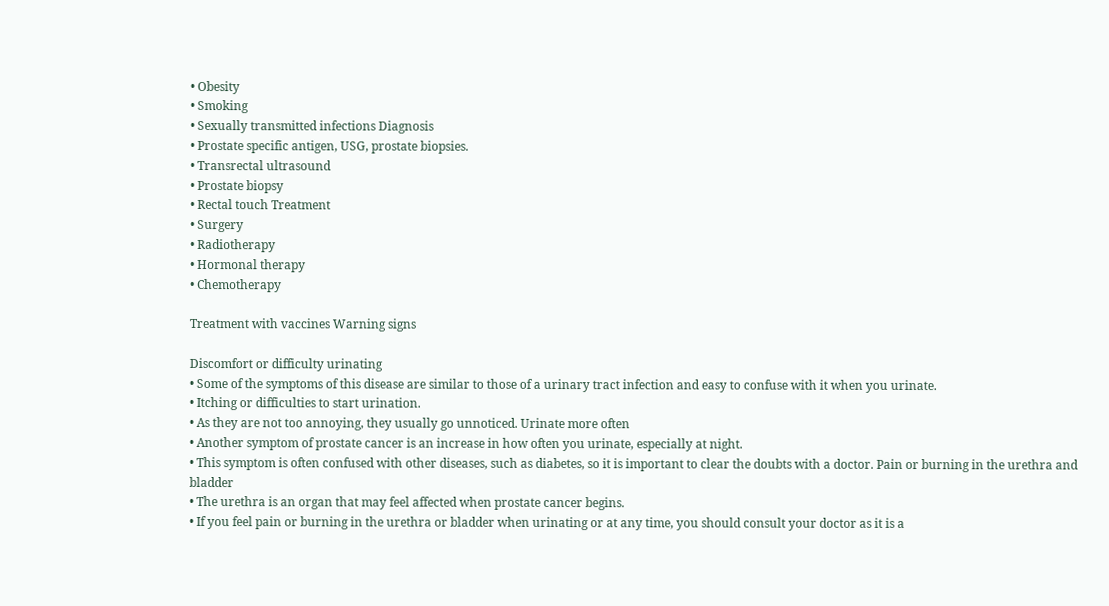• Obesity
• Smoking
• Sexually transmitted infections Diagnosis
• Prostate specific antigen, USG, prostate biopsies.
• Transrectal ultrasound
• Prostate biopsy
• Rectal touch Treatment
• Surgery
• Radiotherapy
• Hormonal therapy
• Chemotherapy

Treatment with vaccines Warning signs

Discomfort or difficulty urinating
• Some of the symptoms of this disease are similar to those of a urinary tract infection and easy to confuse with it when you urinate.
• Itching or difficulties to start urination.
• As they are not too annoying, they usually go unnoticed. Urinate more often
• Another symptom of prostate cancer is an increase in how often you urinate, especially at night.
• This symptom is often confused with other diseases, such as diabetes, so it is important to clear the doubts with a doctor. Pain or burning in the urethra and bladder
• The urethra is an organ that may feel affected when prostate cancer begins.
• If you feel pain or burning in the urethra or bladder when urinating or at any time, you should consult your doctor as it is a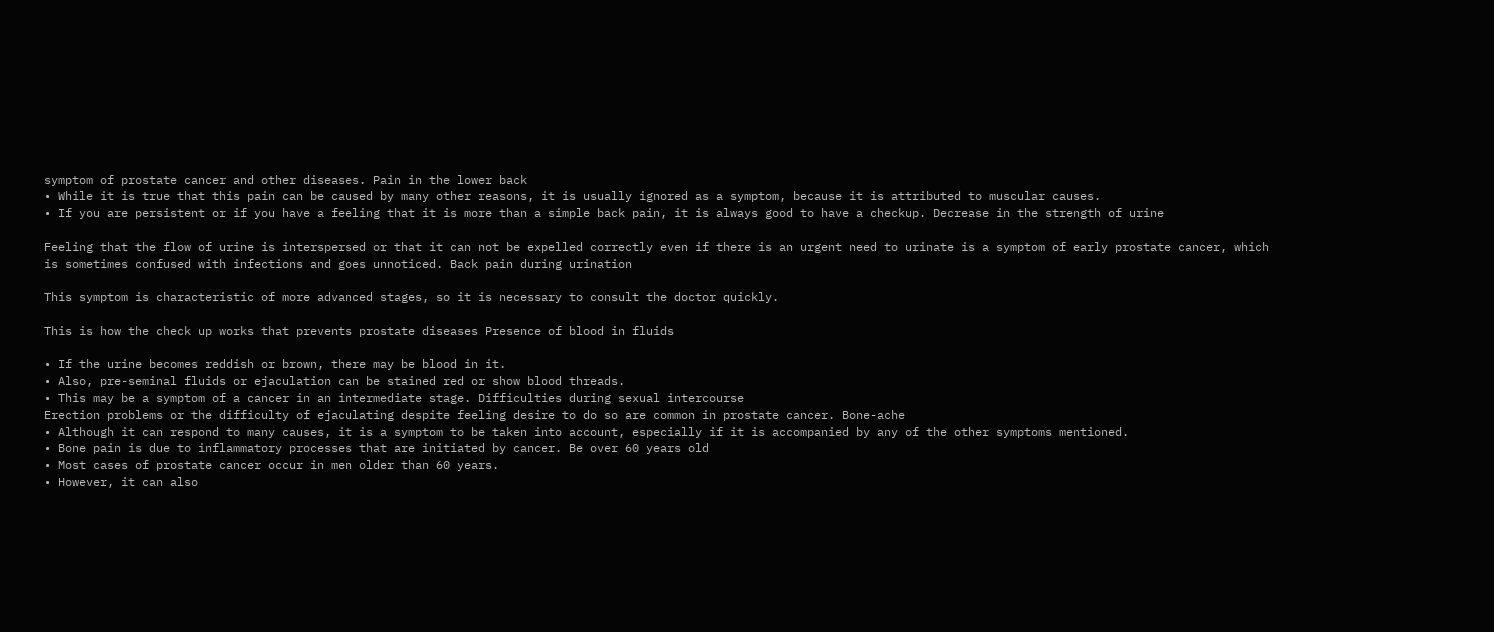symptom of prostate cancer and other diseases. Pain in the lower back
• While it is true that this pain can be caused by many other reasons, it is usually ignored as a symptom, because it is attributed to muscular causes.
• If you are persistent or if you have a feeling that it is more than a simple back pain, it is always good to have a checkup. Decrease in the strength of urine

Feeling that the flow of urine is interspersed or that it can not be expelled correctly even if there is an urgent need to urinate is a symptom of early prostate cancer, which is sometimes confused with infections and goes unnoticed. Back pain during urination

This symptom is characteristic of more advanced stages, so it is necessary to consult the doctor quickly.

This is how the check up works that prevents prostate diseases Presence of blood in fluids

• If the urine becomes reddish or brown, there may be blood in it.
• Also, pre-seminal fluids or ejaculation can be stained red or show blood threads.
• This may be a symptom of a cancer in an intermediate stage. Difficulties during sexual intercourse
Erection problems or the difficulty of ejaculating despite feeling desire to do so are common in prostate cancer. Bone-ache
• Although it can respond to many causes, it is a symptom to be taken into account, especially if it is accompanied by any of the other symptoms mentioned.
• Bone pain is due to inflammatory processes that are initiated by cancer. Be over 60 years old
• Most cases of prostate cancer occur in men older than 60 years.
• However, it can also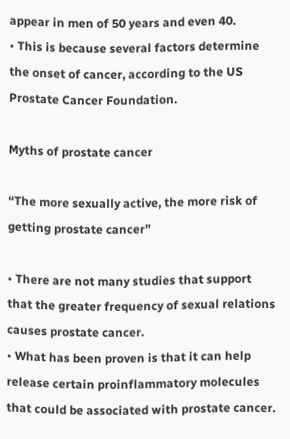appear in men of 50 years and even 40.
• This is because several factors determine the onset of cancer, according to the US Prostate Cancer Foundation.

Myths of prostate cancer

“The more sexually active, the more risk of getting prostate cancer”

• There are not many studies that support that the greater frequency of sexual relations causes prostate cancer.
• What has been proven is that it can help release certain proinflammatory molecules that could be associated with prostate cancer.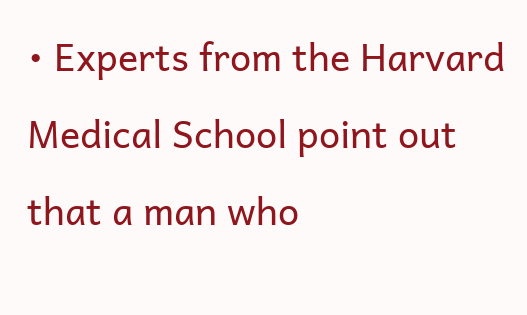• Experts from the Harvard Medical School point out that a man who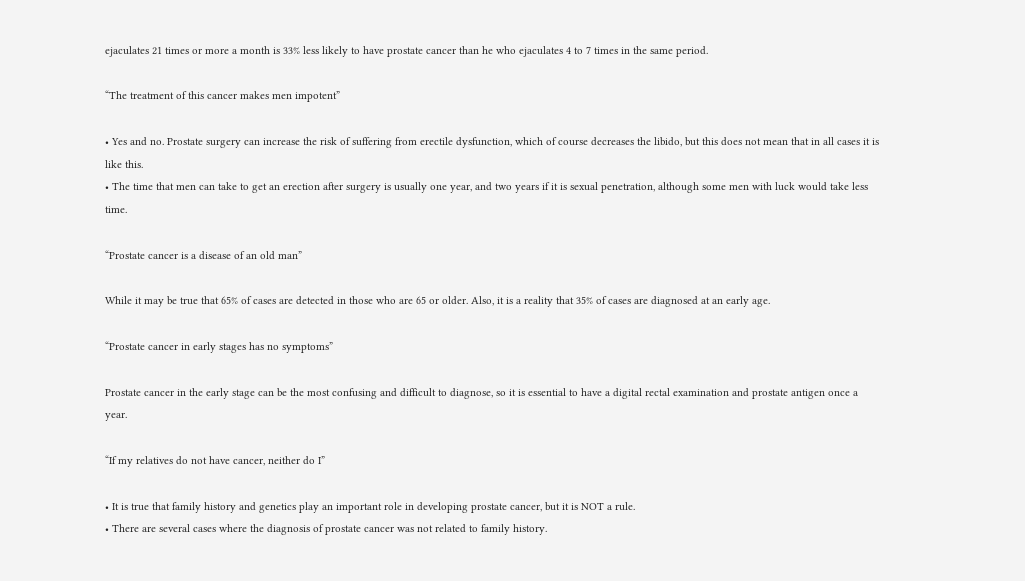ejaculates 21 times or more a month is 33% less likely to have prostate cancer than he who ejaculates 4 to 7 times in the same period.

“The treatment of this cancer makes men impotent”

• Yes and no. Prostate surgery can increase the risk of suffering from erectile dysfunction, which of course decreases the libido, but this does not mean that in all cases it is like this.
• The time that men can take to get an erection after surgery is usually one year, and two years if it is sexual penetration, although some men with luck would take less time.

“Prostate cancer is a disease of an old man”

While it may be true that 65% of cases are detected in those who are 65 or older. Also, it is a reality that 35% of cases are diagnosed at an early age.

“Prostate cancer in early stages has no symptoms”

Prostate cancer in the early stage can be the most confusing and difficult to diagnose, so it is essential to have a digital rectal examination and prostate antigen once a year.

“If my relatives do not have cancer, neither do I”

• It is true that family history and genetics play an important role in developing prostate cancer, but it is NOT a rule.
• There are several cases where the diagnosis of prostate cancer was not related to family history.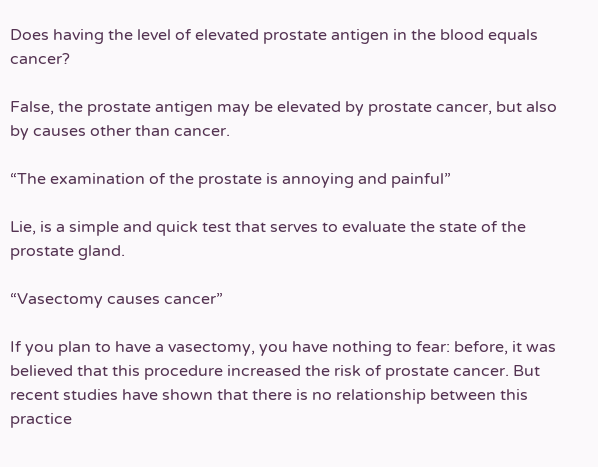Does having the level of elevated prostate antigen in the blood equals cancer?

False, the prostate antigen may be elevated by prostate cancer, but also by causes other than cancer.

“The examination of the prostate is annoying and painful”

Lie, is a simple and quick test that serves to evaluate the state of the prostate gland.

“Vasectomy causes cancer”

If you plan to have a vasectomy, you have nothing to fear: before, it was believed that this procedure increased the risk of prostate cancer. But recent studies have shown that there is no relationship between this practice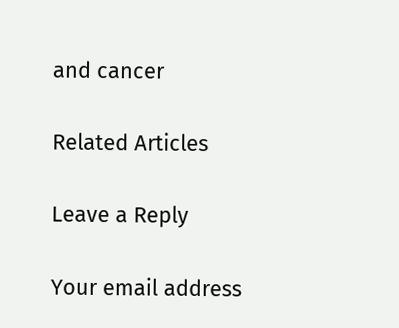and cancer

Related Articles

Leave a Reply

Your email address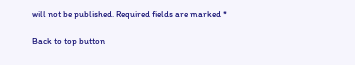will not be published. Required fields are marked *

Back to top button